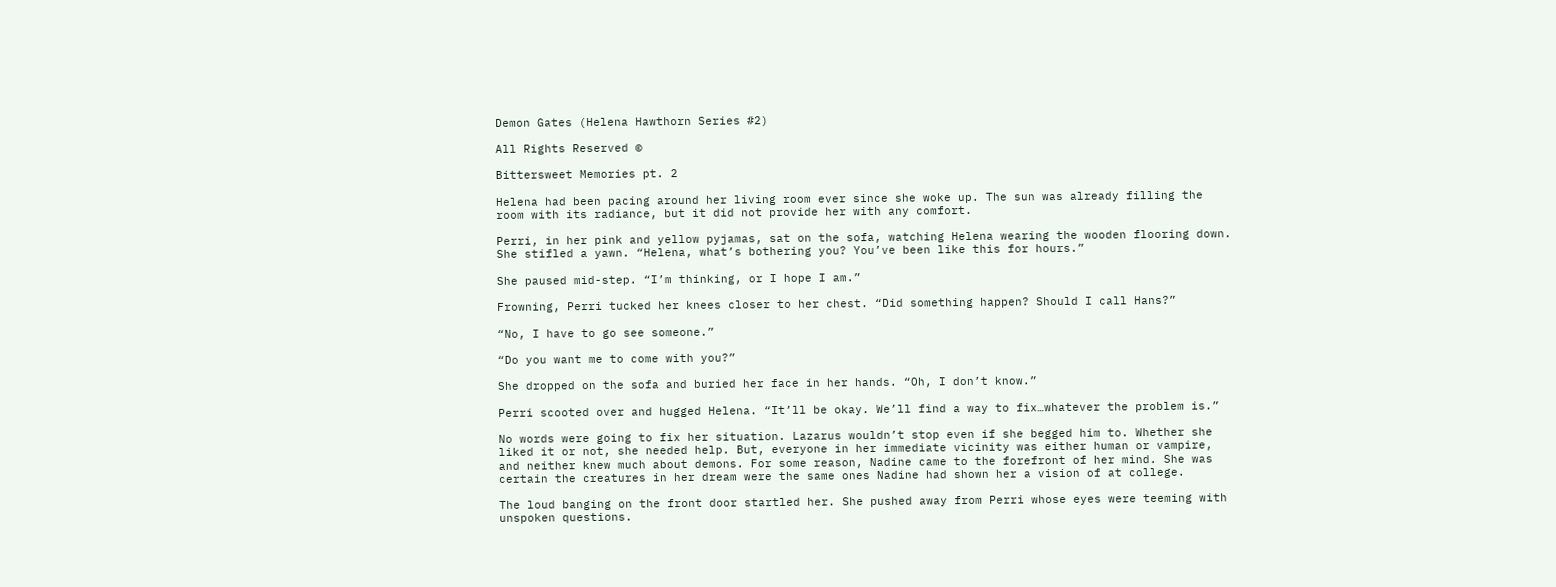Demon Gates (Helena Hawthorn Series #2)

All Rights Reserved ©

Bittersweet Memories pt. 2

Helena had been pacing around her living room ever since she woke up. The sun was already filling the room with its radiance, but it did not provide her with any comfort.

Perri, in her pink and yellow pyjamas, sat on the sofa, watching Helena wearing the wooden flooring down. She stifled a yawn. “Helena, what’s bothering you? You’ve been like this for hours.”

She paused mid-step. “I’m thinking, or I hope I am.”

Frowning, Perri tucked her knees closer to her chest. “Did something happen? Should I call Hans?”

“No, I have to go see someone.”

“Do you want me to come with you?”

She dropped on the sofa and buried her face in her hands. “Oh, I don’t know.”

Perri scooted over and hugged Helena. “It’ll be okay. We’ll find a way to fix…whatever the problem is.”

No words were going to fix her situation. Lazarus wouldn’t stop even if she begged him to. Whether she liked it or not, she needed help. But, everyone in her immediate vicinity was either human or vampire, and neither knew much about demons. For some reason, Nadine came to the forefront of her mind. She was certain the creatures in her dream were the same ones Nadine had shown her a vision of at college.

The loud banging on the front door startled her. She pushed away from Perri whose eyes were teeming with unspoken questions.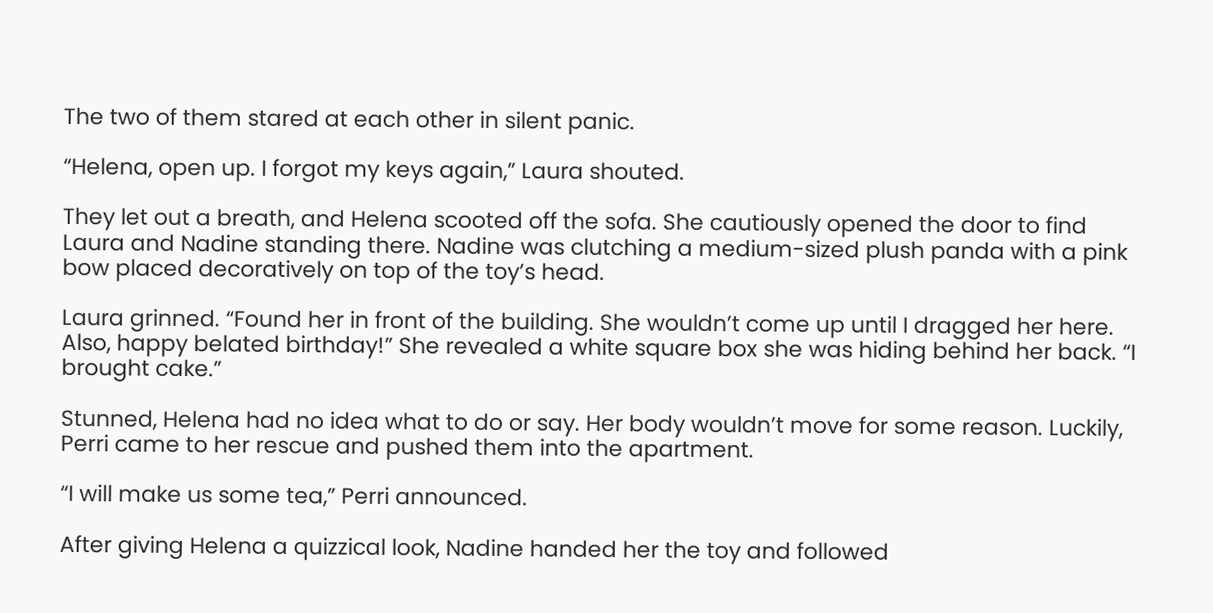The two of them stared at each other in silent panic.

“Helena, open up. I forgot my keys again,” Laura shouted.

They let out a breath, and Helena scooted off the sofa. She cautiously opened the door to find Laura and Nadine standing there. Nadine was clutching a medium-sized plush panda with a pink bow placed decoratively on top of the toy’s head.

Laura grinned. “Found her in front of the building. She wouldn’t come up until I dragged her here. Also, happy belated birthday!” She revealed a white square box she was hiding behind her back. “I brought cake.”

Stunned, Helena had no idea what to do or say. Her body wouldn’t move for some reason. Luckily, Perri came to her rescue and pushed them into the apartment.

“I will make us some tea,” Perri announced.

After giving Helena a quizzical look, Nadine handed her the toy and followed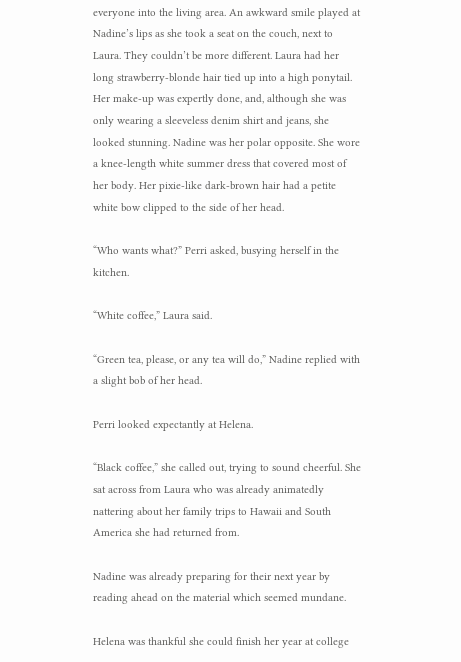everyone into the living area. An awkward smile played at Nadine’s lips as she took a seat on the couch, next to Laura. They couldn’t be more different. Laura had her long strawberry-blonde hair tied up into a high ponytail. Her make-up was expertly done, and, although she was only wearing a sleeveless denim shirt and jeans, she looked stunning. Nadine was her polar opposite. She wore a knee-length white summer dress that covered most of her body. Her pixie-like dark-brown hair had a petite white bow clipped to the side of her head.

“Who wants what?” Perri asked, busying herself in the kitchen.

“White coffee,” Laura said.

“Green tea, please, or any tea will do,” Nadine replied with a slight bob of her head.

Perri looked expectantly at Helena.

“Black coffee,” she called out, trying to sound cheerful. She sat across from Laura who was already animatedly nattering about her family trips to Hawaii and South America she had returned from.

Nadine was already preparing for their next year by reading ahead on the material which seemed mundane.

Helena was thankful she could finish her year at college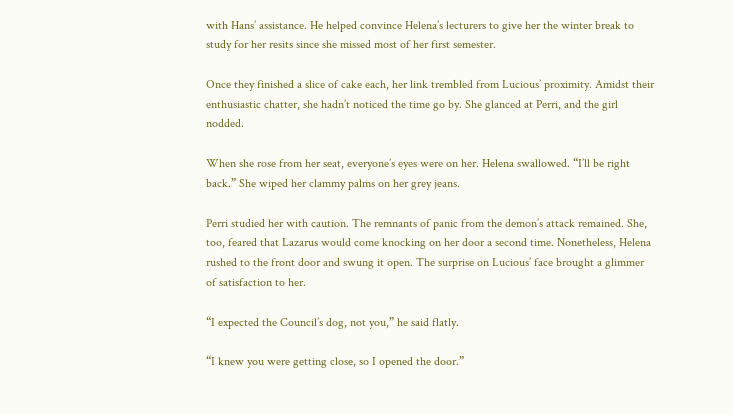with Hans’ assistance. He helped convince Helena’s lecturers to give her the winter break to study for her resits since she missed most of her first semester.

Once they finished a slice of cake each, her link trembled from Lucious’ proximity. Amidst their enthusiastic chatter, she hadn’t noticed the time go by. She glanced at Perri, and the girl nodded.

When she rose from her seat, everyone’s eyes were on her. Helena swallowed. “I’ll be right back.” She wiped her clammy palms on her grey jeans.

Perri studied her with caution. The remnants of panic from the demon’s attack remained. She, too, feared that Lazarus would come knocking on her door a second time. Nonetheless, Helena rushed to the front door and swung it open. The surprise on Lucious’ face brought a glimmer of satisfaction to her.

“I expected the Council’s dog, not you,” he said flatly.

“I knew you were getting close, so I opened the door.”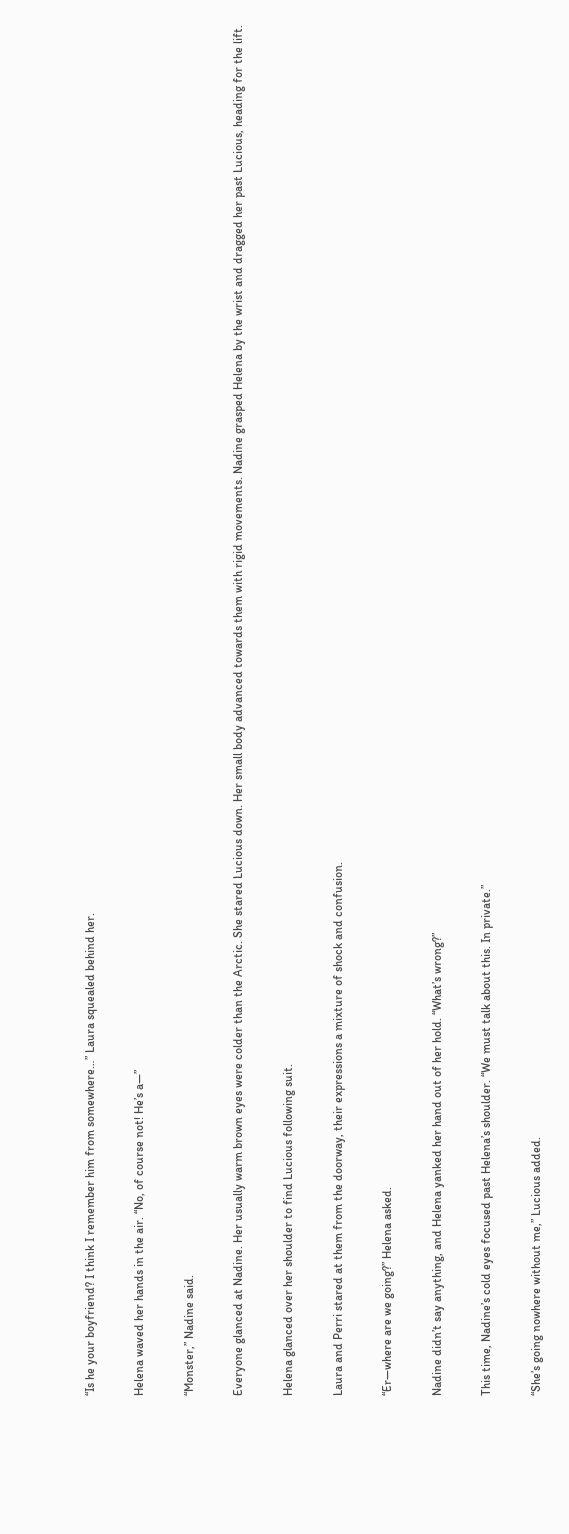“Is he your boyfriend? I think I remember him from somewhere…” Laura squealed behind her.

Helena waved her hands in the air. “No, of course not! He’s a—”

“Monster,” Nadine said.

Everyone glanced at Nadine. Her usually warm brown eyes were colder than the Arctic. She stared Lucious down. Her small body advanced towards them with rigid movements. Nadine grasped Helena by the wrist and dragged her past Lucious, heading for the lift.

Helena glanced over her shoulder to find Lucious following suit.

Laura and Perri stared at them from the doorway, their expressions a mixture of shock and confusion.

“Er—where are we going?” Helena asked.

Nadine didn’t say anything, and Helena yanked her hand out of her hold. “What’s wrong?”

This time, Nadine’s cold eyes focused past Helena’s shoulder. “We must talk about this. In private.”

“She’s going nowhere without me,” Lucious added.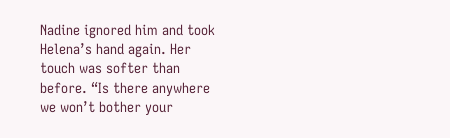Nadine ignored him and took Helena’s hand again. Her touch was softer than before. “Is there anywhere we won’t bother your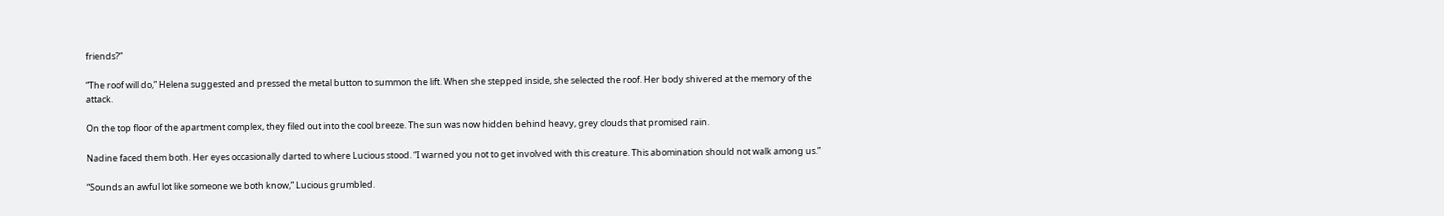friends?”

“The roof will do,” Helena suggested and pressed the metal button to summon the lift. When she stepped inside, she selected the roof. Her body shivered at the memory of the attack.

On the top floor of the apartment complex, they filed out into the cool breeze. The sun was now hidden behind heavy, grey clouds that promised rain.

Nadine faced them both. Her eyes occasionally darted to where Lucious stood. “I warned you not to get involved with this creature. This abomination should not walk among us.”

“Sounds an awful lot like someone we both know,” Lucious grumbled.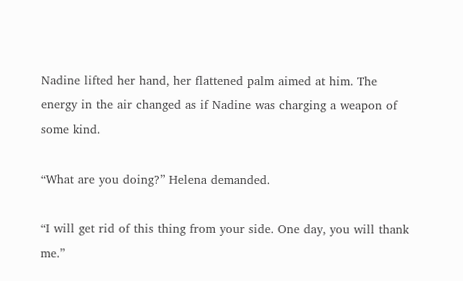Nadine lifted her hand, her flattened palm aimed at him. The energy in the air changed as if Nadine was charging a weapon of some kind.

“What are you doing?” Helena demanded.

“I will get rid of this thing from your side. One day, you will thank me.”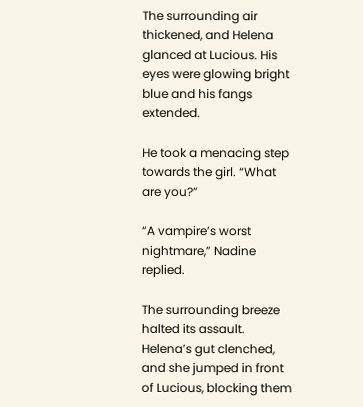The surrounding air thickened, and Helena glanced at Lucious. His eyes were glowing bright blue and his fangs extended.

He took a menacing step towards the girl. “What are you?”

“A vampire’s worst nightmare,” Nadine replied.

The surrounding breeze halted its assault. Helena’s gut clenched, and she jumped in front of Lucious, blocking them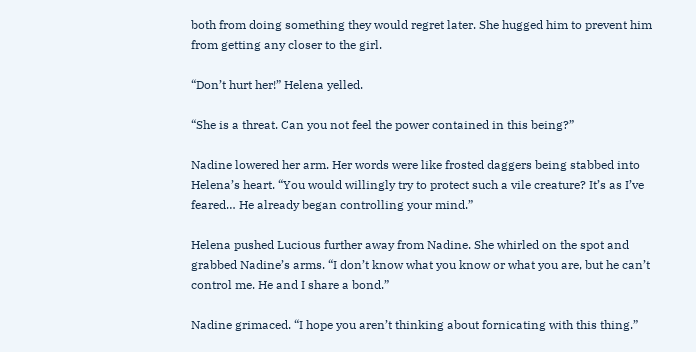both from doing something they would regret later. She hugged him to prevent him from getting any closer to the girl.

“Don’t hurt her!” Helena yelled.

“She is a threat. Can you not feel the power contained in this being?”

Nadine lowered her arm. Her words were like frosted daggers being stabbed into Helena’s heart. “You would willingly try to protect such a vile creature? It’s as I’ve feared… He already began controlling your mind.”

Helena pushed Lucious further away from Nadine. She whirled on the spot and grabbed Nadine’s arms. “I don’t know what you know or what you are, but he can’t control me. He and I share a bond.”

Nadine grimaced. “I hope you aren’t thinking about fornicating with this thing.”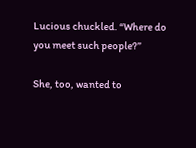Lucious chuckled. “Where do you meet such people?”

She, too, wanted to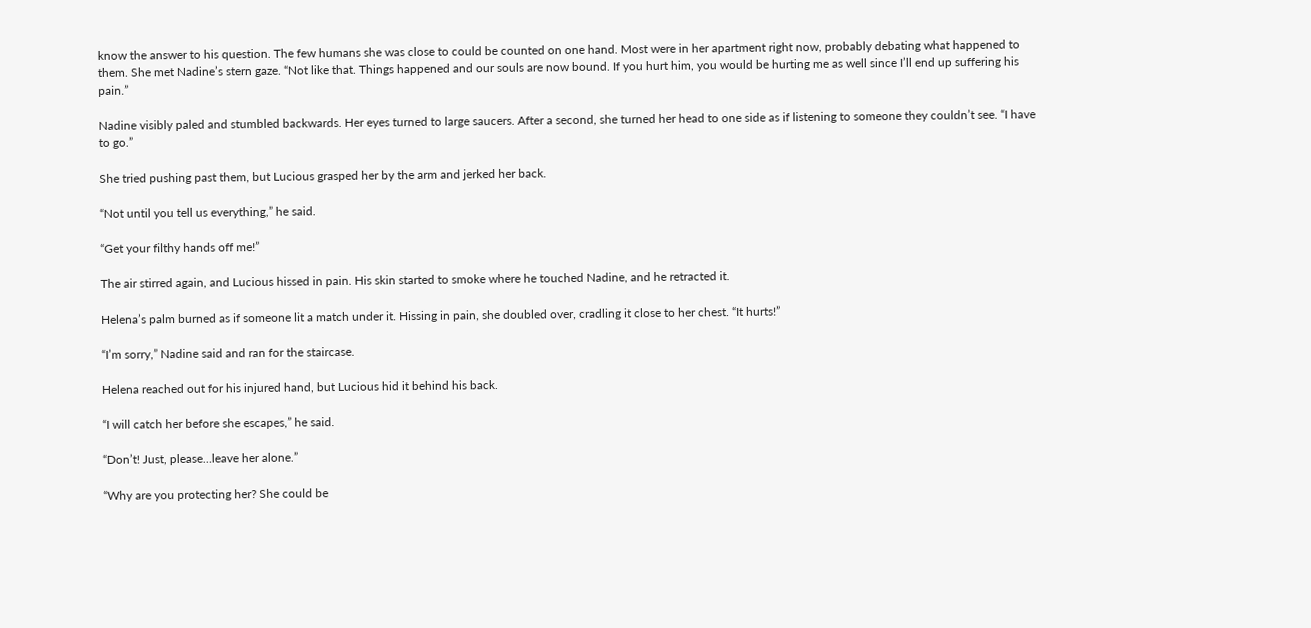know the answer to his question. The few humans she was close to could be counted on one hand. Most were in her apartment right now, probably debating what happened to them. She met Nadine’s stern gaze. “Not like that. Things happened and our souls are now bound. If you hurt him, you would be hurting me as well since I’ll end up suffering his pain.”

Nadine visibly paled and stumbled backwards. Her eyes turned to large saucers. After a second, she turned her head to one side as if listening to someone they couldn’t see. “I have to go.”

She tried pushing past them, but Lucious grasped her by the arm and jerked her back.

“Not until you tell us everything,” he said.

“Get your filthy hands off me!”

The air stirred again, and Lucious hissed in pain. His skin started to smoke where he touched Nadine, and he retracted it.

Helena’s palm burned as if someone lit a match under it. Hissing in pain, she doubled over, cradling it close to her chest. “It hurts!”

“I’m sorry,” Nadine said and ran for the staircase.

Helena reached out for his injured hand, but Lucious hid it behind his back.

“I will catch her before she escapes,” he said.

“Don’t! Just, please…leave her alone.”

“Why are you protecting her? She could be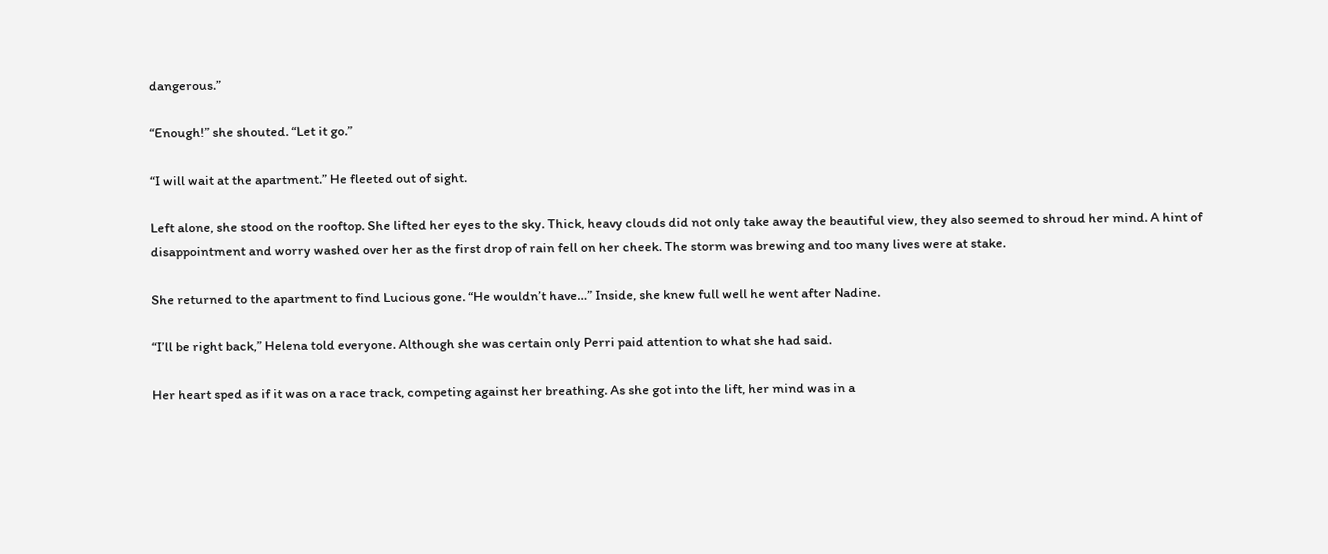dangerous.”

“Enough!” she shouted. “Let it go.”

“I will wait at the apartment.” He fleeted out of sight.

Left alone, she stood on the rooftop. She lifted her eyes to the sky. Thick, heavy clouds did not only take away the beautiful view, they also seemed to shroud her mind. A hint of disappointment and worry washed over her as the first drop of rain fell on her cheek. The storm was brewing and too many lives were at stake.

She returned to the apartment to find Lucious gone. “He wouldn’t have…” Inside, she knew full well he went after Nadine.

“I’ll be right back,” Helena told everyone. Although she was certain only Perri paid attention to what she had said.

Her heart sped as if it was on a race track, competing against her breathing. As she got into the lift, her mind was in a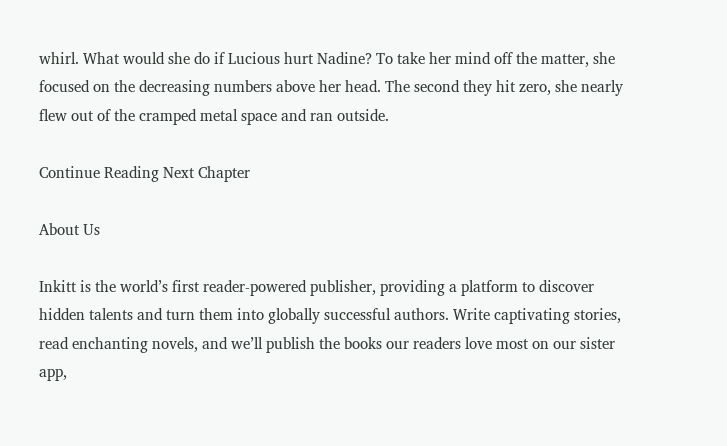whirl. What would she do if Lucious hurt Nadine? To take her mind off the matter, she focused on the decreasing numbers above her head. The second they hit zero, she nearly flew out of the cramped metal space and ran outside.

Continue Reading Next Chapter

About Us

Inkitt is the world’s first reader-powered publisher, providing a platform to discover hidden talents and turn them into globally successful authors. Write captivating stories, read enchanting novels, and we’ll publish the books our readers love most on our sister app,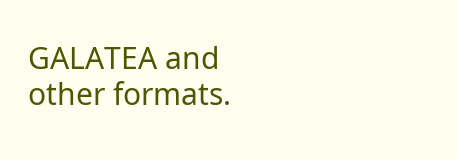GALATEA and other formats.